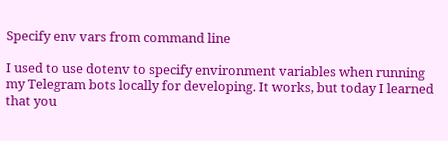Specify env vars from command line

I used to use dotenv to specify environment variables when running my Telegram bots locally for developing. It works, but today I learned that you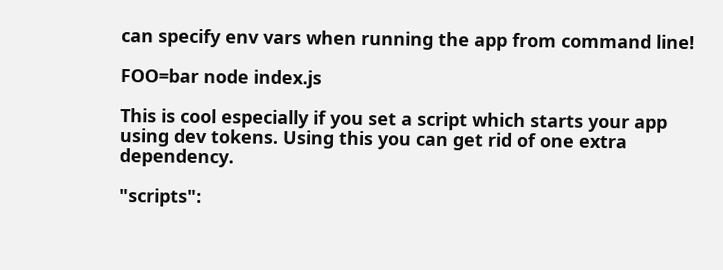can specify env vars when running the app from command line!

FOO=bar node index.js

This is cool especially if you set a script which starts your app using dev tokens. Using this you can get rid of one extra dependency.

"scripts":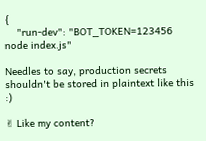{
    "run-dev": "BOT_TOKEN=123456 node index.js"

Needles to say, production secrets shouldn't be stored in plaintext like this :)

✌ Like my content?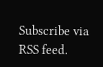Subscribe via RSS feed.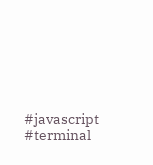#javascript #terminal